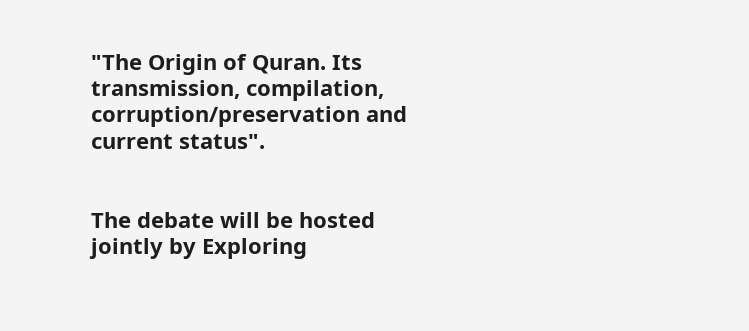"The Origin of Quran. Its transmission, compilation, corruption/preservation and current status".


The debate will be hosted jointly by Exploring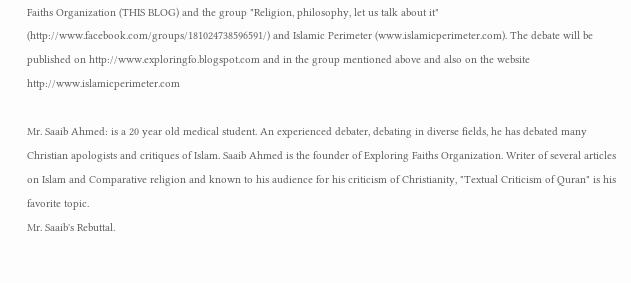Faiths Organization (THIS BLOG) and the group "Religion, philosophy, let us talk about it" (http://www.facebook.com/groups/181024738596591/) and Islamic Perimeter (www.islamicperimeter.com). The debate will be published on http://www.exploringfo.blogspot.com and in the group mentioned above and also on the website http://www.islamicperimeter.com

Mr. Saaib Ahmed: is a 20 year old medical student. An experienced debater, debating in diverse fields, he has debated many Christian apologists and critiques of Islam. Saaib Ahmed is the founder of Exploring Faiths Organization. Writer of several articles on Islam and Comparative religion and known to his audience for his criticism of Christianity, "Textual Criticism of Quran" is his favorite topic.
Mr. Saaib's Rebuttal.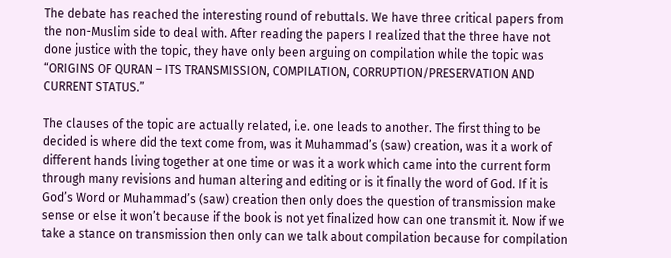The debate has reached the interesting round of rebuttals. We have three critical papers from the non-Muslim side to deal with. After reading the papers I realized that the three have not done justice with the topic, they have only been arguing on compilation while the topic was “ORIGINS OF QURAN – ITS TRANSMISSION, COMPILATION, CORRUPTION/PRESERVATION AND CURRENT STATUS.”

The clauses of the topic are actually related, i.e. one leads to another. The first thing to be decided is where did the text come from, was it Muhammad’s (saw) creation, was it a work of different hands living together at one time or was it a work which came into the current form through many revisions and human altering and editing or is it finally the word of God. If it is God’s Word or Muhammad’s (saw) creation then only does the question of transmission make sense or else it won’t because if the book is not yet finalized how can one transmit it. Now if we take a stance on transmission then only can we talk about compilation because for compilation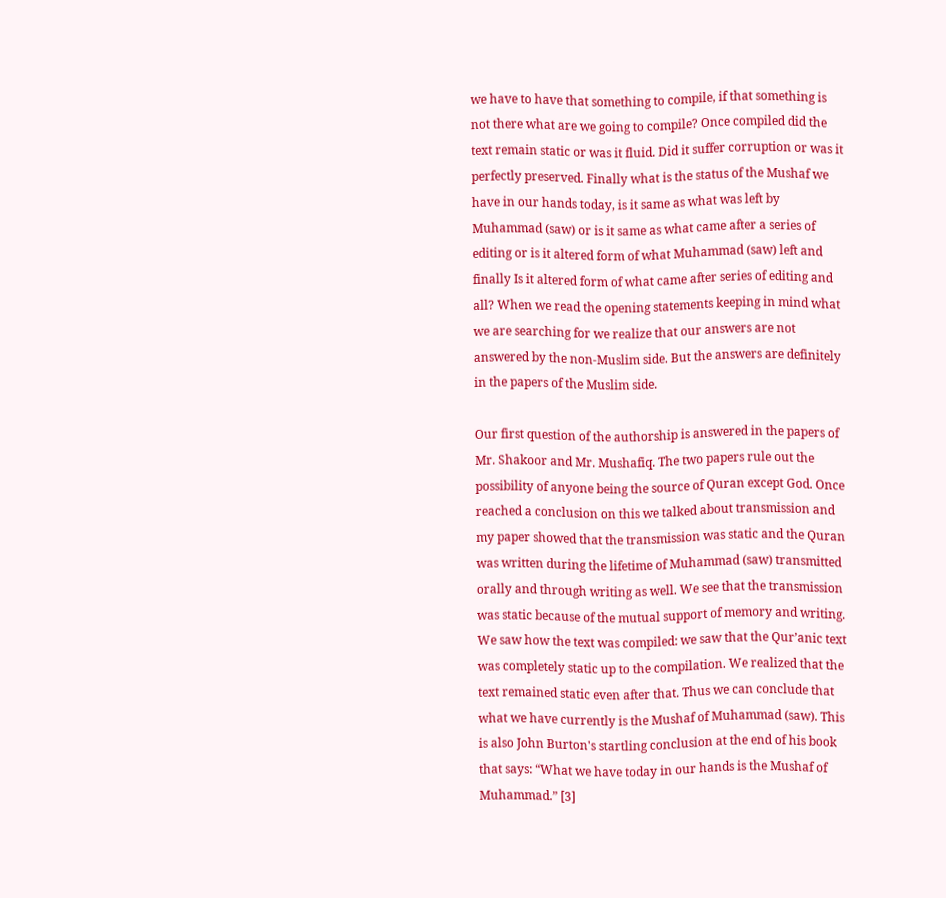we have to have that something to compile, if that something is not there what are we going to compile? Once compiled did the text remain static or was it fluid. Did it suffer corruption or was it perfectly preserved. Finally what is the status of the Mushaf we have in our hands today, is it same as what was left by Muhammad (saw) or is it same as what came after a series of editing or is it altered form of what Muhammad (saw) left and finally Is it altered form of what came after series of editing and all? When we read the opening statements keeping in mind what we are searching for we realize that our answers are not answered by the non-Muslim side. But the answers are definitely in the papers of the Muslim side.

Our first question of the authorship is answered in the papers of Mr. Shakoor and Mr. Mushafiq. The two papers rule out the possibility of anyone being the source of Quran except God. Once reached a conclusion on this we talked about transmission and my paper showed that the transmission was static and the Quran was written during the lifetime of Muhammad (saw) transmitted orally and through writing as well. We see that the transmission was static because of the mutual support of memory and writing. We saw how the text was compiled: we saw that the Qur’anic text was completely static up to the compilation. We realized that the text remained static even after that. Thus we can conclude that what we have currently is the Mushaf of Muhammad (saw). This is also John Burton's startling conclusion at the end of his book that says: “What we have today in our hands is the Mushaf of Muhammad.” [3]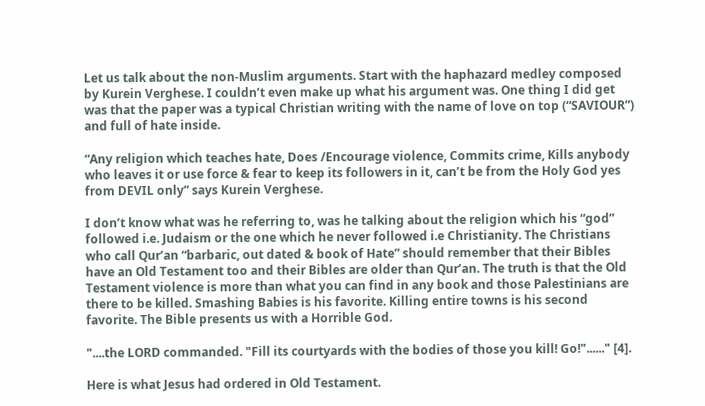Let us talk about the non-Muslim arguments. Start with the haphazard medley composed by Kurein Verghese. I couldn’t even make up what his argument was. One thing I did get was that the paper was a typical Christian writing with the name of love on top (“SAVIOUR”) and full of hate inside.

“Any religion which teaches hate, Does /Encourage violence, Commits crime, Kills anybody who leaves it or use force & fear to keep its followers in it, can’t be from the Holy God yes from DEVIL only” says Kurein Verghese.

I don’t know what was he referring to, was he talking about the religion which his “god” followed i.e. Judaism or the one which he never followed i.e Christianity. The Christians who call Qur’an “barbaric, out dated & book of Hate” should remember that their Bibles have an Old Testament too and their Bibles are older than Qur’an. The truth is that the Old Testament violence is more than what you can find in any book and those Palestinians are there to be killed. Smashing Babies is his favorite. Killing entire towns is his second favorite. The Bible presents us with a Horrible God.

"....the LORD commanded. "Fill its courtyards with the bodies of those you kill! Go!"......" [4].

Here is what Jesus had ordered in Old Testament.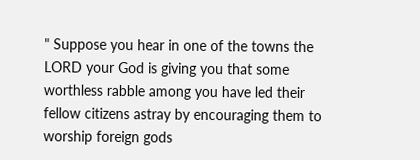" Suppose you hear in one of the towns the LORD your God is giving you that some worthless rabble among you have led their fellow citizens astray by encouraging them to worship foreign gods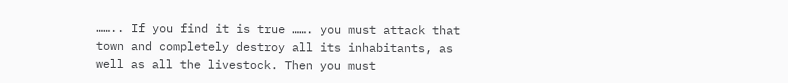…….. If you find it is true ……. you must attack that town and completely destroy all its inhabitants, as well as all the livestock. Then you must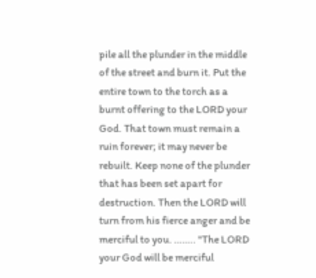pile all the plunder in the middle of the street and burn it. Put the entire town to the torch as a burnt offering to the LORD your God. That town must remain a ruin forever; it may never be rebuilt. Keep none of the plunder that has been set apart for destruction. Then the LORD will turn from his fierce anger and be merciful to you. …….. "The LORD your God will be merciful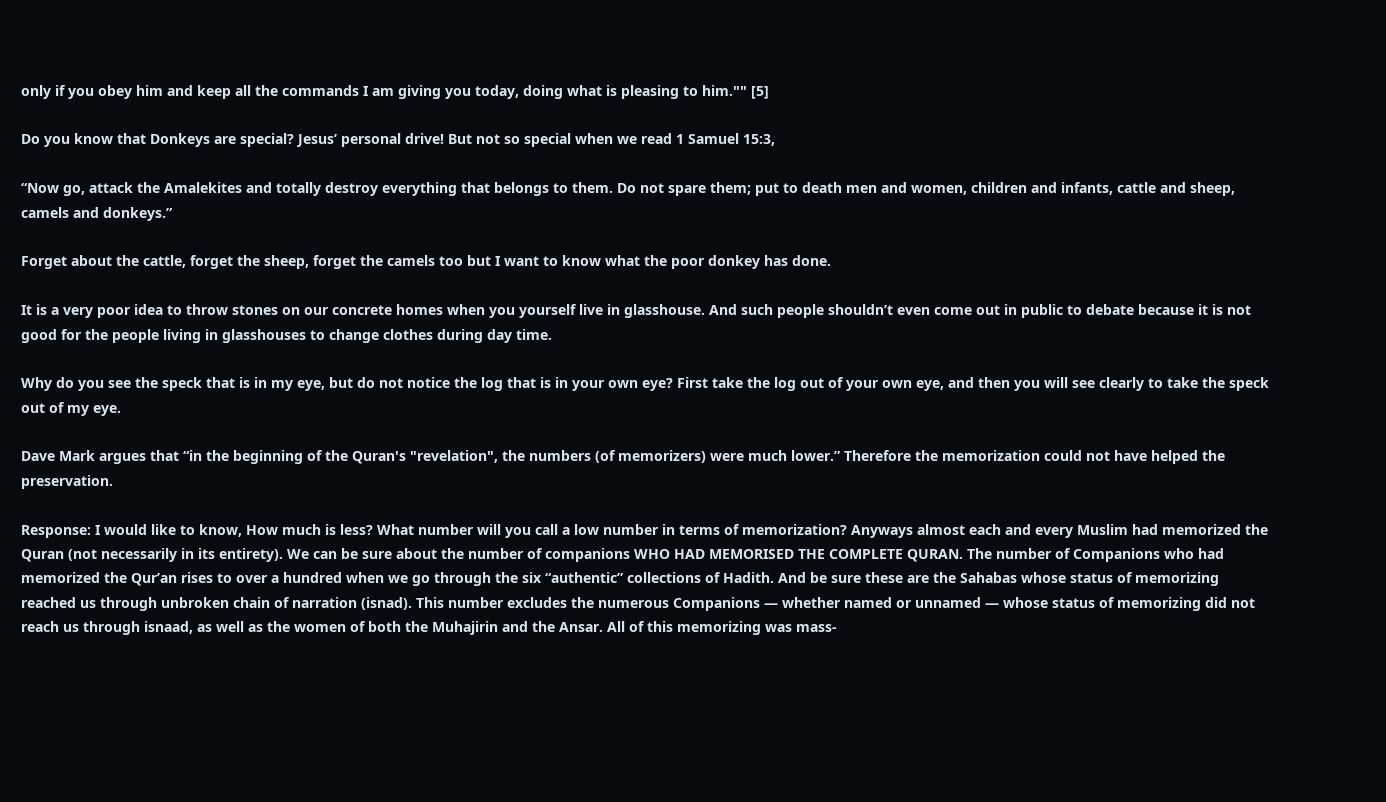only if you obey him and keep all the commands I am giving you today, doing what is pleasing to him."" [5]

Do you know that Donkeys are special? Jesus’ personal drive! But not so special when we read 1 Samuel 15:3,

“Now go, attack the Amalekites and totally destroy everything that belongs to them. Do not spare them; put to death men and women, children and infants, cattle and sheep, camels and donkeys.”

Forget about the cattle, forget the sheep, forget the camels too but I want to know what the poor donkey has done.

It is a very poor idea to throw stones on our concrete homes when you yourself live in glasshouse. And such people shouldn’t even come out in public to debate because it is not good for the people living in glasshouses to change clothes during day time.

Why do you see the speck that is in my eye, but do not notice the log that is in your own eye? First take the log out of your own eye, and then you will see clearly to take the speck out of my eye.

Dave Mark argues that “in the beginning of the Quran's "revelation", the numbers (of memorizers) were much lower.” Therefore the memorization could not have helped the preservation.

Response: I would like to know, How much is less? What number will you call a low number in terms of memorization? Anyways almost each and every Muslim had memorized the Quran (not necessarily in its entirety). We can be sure about the number of companions WHO HAD MEMORISED THE COMPLETE QURAN. The number of Companions who had memorized the Qur’an rises to over a hundred when we go through the six “authentic” collections of Hadith. And be sure these are the Sahabas whose status of memorizing reached us through unbroken chain of narration (isnad). This number excludes the numerous Companions — whether named or unnamed — whose status of memorizing did not reach us through isnaad, as well as the women of both the Muhajirin and the Ansar. All of this memorizing was mass-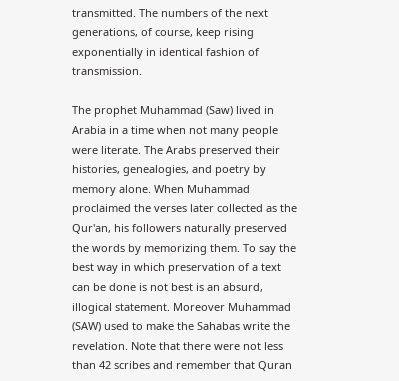transmitted. The numbers of the next generations, of course, keep rising exponentially in identical fashion of transmission.

The prophet Muhammad (Saw) lived in Arabia in a time when not many people were literate. The Arabs preserved their histories, genealogies, and poetry by memory alone. When Muhammad proclaimed the verses later collected as the Qur'an, his followers naturally preserved the words by memorizing them. To say the best way in which preservation of a text can be done is not best is an absurd, illogical statement. Moreover Muhammad (SAW) used to make the Sahabas write the revelation. Note that there were not less than 42 scribes and remember that Quran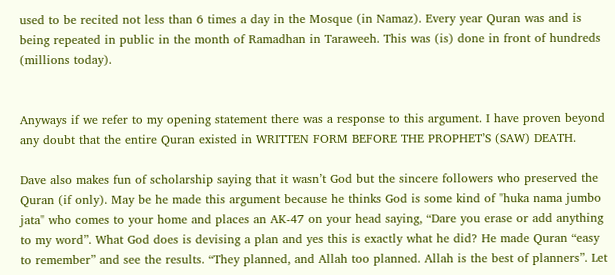used to be recited not less than 6 times a day in the Mosque (in Namaz). Every year Quran was and is being repeated in public in the month of Ramadhan in Taraweeh. This was (is) done in front of hundreds (millions today).


Anyways if we refer to my opening statement there was a response to this argument. I have proven beyond any doubt that the entire Quran existed in WRITTEN FORM BEFORE THE PROPHET’S (SAW) DEATH.

Dave also makes fun of scholarship saying that it wasn’t God but the sincere followers who preserved the Quran (if only). May be he made this argument because he thinks God is some kind of "huka nama jumbo jata" who comes to your home and places an AK-47 on your head saying, “Dare you erase or add anything to my word”. What God does is devising a plan and yes this is exactly what he did? He made Quran “easy to remember” and see the results. “They planned, and Allah too planned. Allah is the best of planners”. Let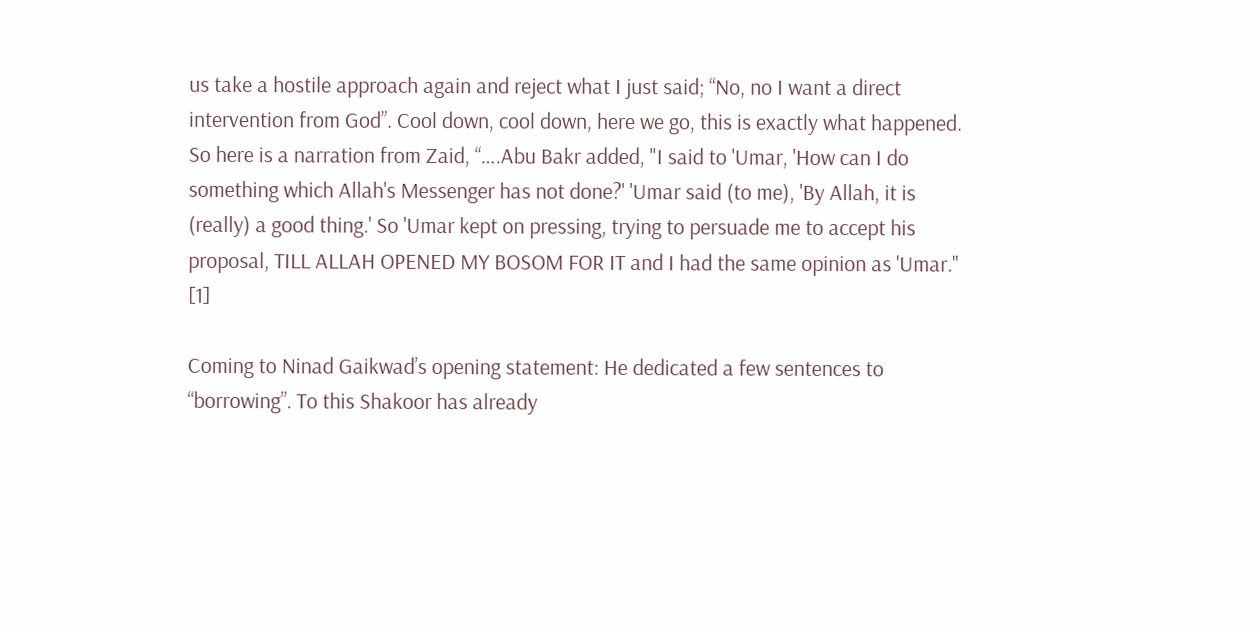us take a hostile approach again and reject what I just said; “No, no I want a direct intervention from God”. Cool down, cool down, here we go, this is exactly what happened. So here is a narration from Zaid, “….Abu Bakr added, "I said to 'Umar, 'How can I do something which Allah's Messenger has not done?' 'Umar said (to me), 'By Allah, it is (really) a good thing.' So 'Umar kept on pressing, trying to persuade me to accept his proposal, TILL ALLAH OPENED MY BOSOM FOR IT and I had the same opinion as 'Umar." [1]

Coming to Ninad Gaikwad’s opening statement: He dedicated a few sentences to “borrowing”. To this Shakoor has already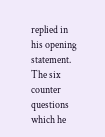replied in his opening statement. The six counter questions which he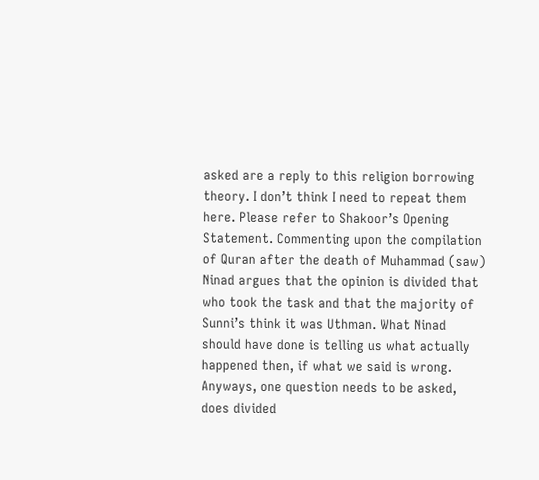asked are a reply to this religion borrowing theory. I don’t think I need to repeat them here. Please refer to Shakoor’s Opening Statement. Commenting upon the compilation of Quran after the death of Muhammad (saw) Ninad argues that the opinion is divided that who took the task and that the majority of Sunni’s think it was Uthman. What Ninad should have done is telling us what actually happened then, if what we said is wrong. Anyways, one question needs to be asked, does divided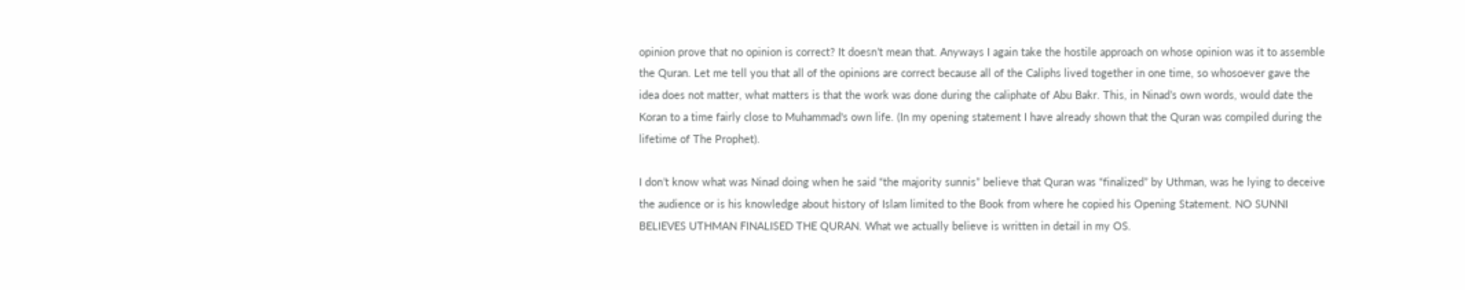opinion prove that no opinion is correct? It doesn’t mean that. Anyways I again take the hostile approach on whose opinion was it to assemble the Quran. Let me tell you that all of the opinions are correct because all of the Caliphs lived together in one time, so whosoever gave the idea does not matter, what matters is that the work was done during the caliphate of Abu Bakr. This, in Ninad’s own words, would date the Koran to a time fairly close to Muhammad's own life. (In my opening statement I have already shown that the Quran was compiled during the lifetime of The Prophet).

I don’t know what was Ninad doing when he said “the majority sunnis” believe that Quran was “finalized” by Uthman, was he lying to deceive the audience or is his knowledge about history of Islam limited to the Book from where he copied his Opening Statement. NO SUNNI BELIEVES UTHMAN FINALISED THE QURAN. What we actually believe is written in detail in my OS.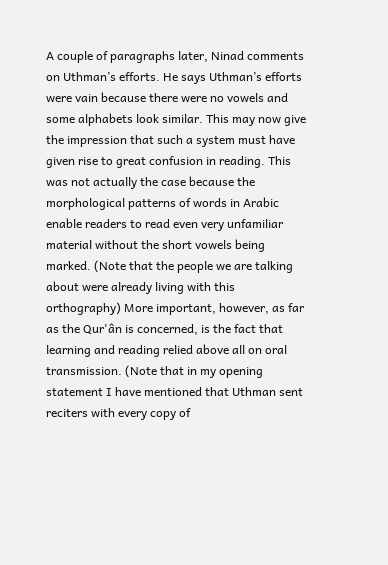A couple of paragraphs later, Ninad comments on Uthman’s efforts. He says Uthman’s efforts were vain because there were no vowels and some alphabets look similar. This may now give the impression that such a system must have given rise to great confusion in reading. This was not actually the case because the morphological patterns of words in Arabic enable readers to read even very unfamiliar material without the short vowels being marked. (Note that the people we are talking about were already living with this orthography) More important, however, as far as the Qur'ân is concerned, is the fact that learning and reading relied above all on oral transmission. (Note that in my opening statement I have mentioned that Uthman sent reciters with every copy of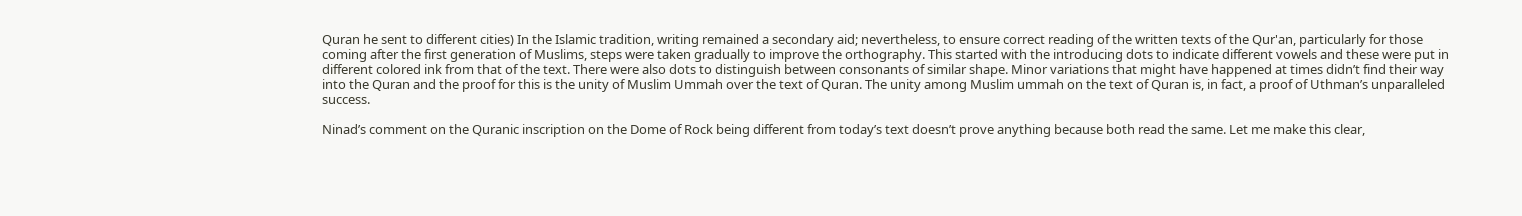Quran he sent to different cities) In the Islamic tradition, writing remained a secondary aid; nevertheless, to ensure correct reading of the written texts of the Qur'an, particularly for those coming after the first generation of Muslims, steps were taken gradually to improve the orthography. This started with the introducing dots to indicate different vowels and these were put in different colored ink from that of the text. There were also dots to distinguish between consonants of similar shape. Minor variations that might have happened at times didn’t find their way into the Quran and the proof for this is the unity of Muslim Ummah over the text of Quran. The unity among Muslim ummah on the text of Quran is, in fact, a proof of Uthman’s unparalleled success.

Ninad’s comment on the Quranic inscription on the Dome of Rock being different from today’s text doesn’t prove anything because both read the same. Let me make this clear,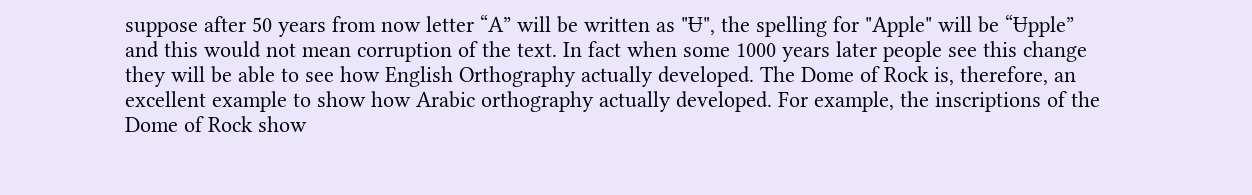suppose after 50 years from now letter “A” will be written as "Ʉ", the spelling for "Apple" will be “Ʉpple” and this would not mean corruption of the text. In fact when some 1000 years later people see this change they will be able to see how English Orthography actually developed. The Dome of Rock is, therefore, an excellent example to show how Arabic orthography actually developed. For example, the inscriptions of the Dome of Rock show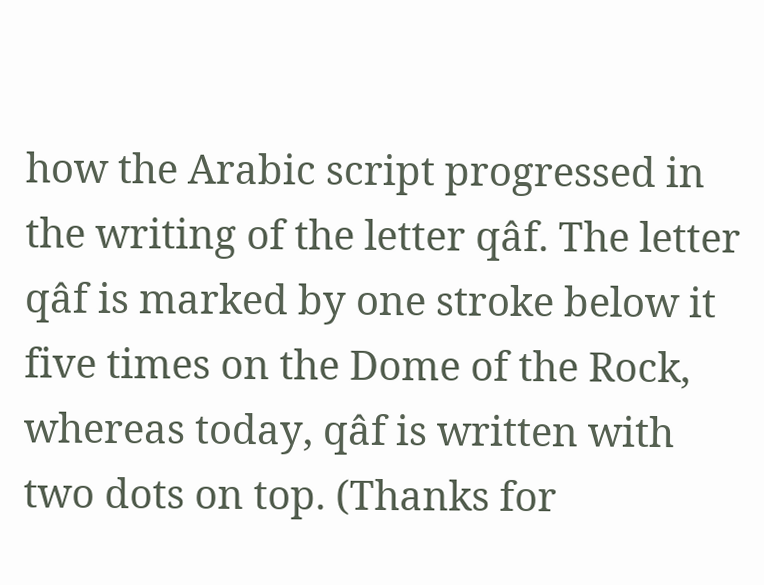how the Arabic script progressed in the writing of the letter qâf. The letter qâf is marked by one stroke below it five times on the Dome of the Rock, whereas today, qâf is written with two dots on top. (Thanks for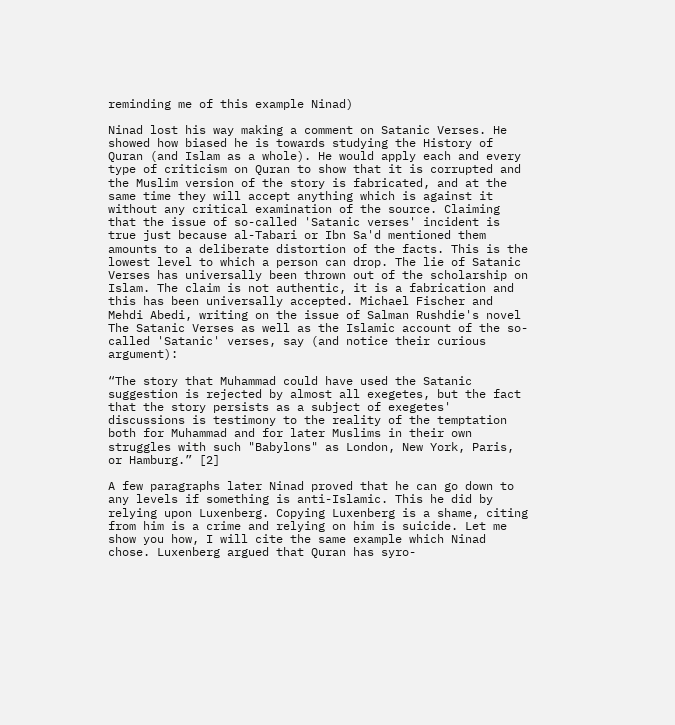reminding me of this example Ninad)

Ninad lost his way making a comment on Satanic Verses. He showed how biased he is towards studying the History of Quran (and Islam as a whole). He would apply each and every type of criticism on Quran to show that it is corrupted and the Muslim version of the story is fabricated, and at the same time they will accept anything which is against it without any critical examination of the source. Claiming that the issue of so-called 'Satanic verses' incident is true just because al-Tabari or Ibn Sa'd mentioned them amounts to a deliberate distortion of the facts. This is the lowest level to which a person can drop. The lie of Satanic Verses has universally been thrown out of the scholarship on Islam. The claim is not authentic, it is a fabrication and this has been universally accepted. Michael Fischer and Mehdi Abedi, writing on the issue of Salman Rushdie's novel The Satanic Verses as well as the Islamic account of the so-called 'Satanic' verses, say (and notice their curious argument):

“The story that Muhammad could have used the Satanic suggestion is rejected by almost all exegetes, but the fact that the story persists as a subject of exegetes' discussions is testimony to the reality of the temptation both for Muhammad and for later Muslims in their own struggles with such "Babylons" as London, New York, Paris, or Hamburg.” [2]

A few paragraphs later Ninad proved that he can go down to any levels if something is anti-Islamic. This he did by relying upon Luxenberg. Copying Luxenberg is a shame, citing from him is a crime and relying on him is suicide. Let me show you how, I will cite the same example which Ninad chose. Luxenberg argued that Quran has syro-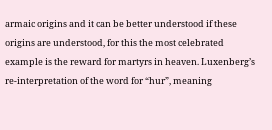armaic origins and it can be better understood if these origins are understood, for this the most celebrated example is the reward for martyrs in heaven. Luxenberg’s re-interpretation of the word for “hur”, meaning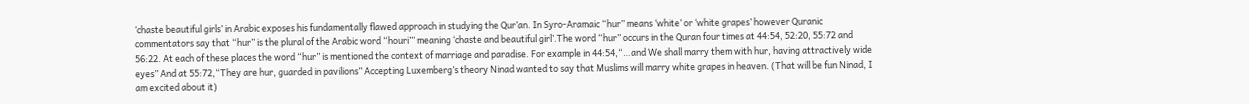‘chaste beautiful girls’ in Arabic exposes his fundamentally flawed approach in studying the Qur’an. In Syro-Aramaic “hur” means ‘white’ or ‘white grapes’ however Quranic commentators say that “hur” is the plural of the Arabic word “houri”’ meaning ‘chaste and beautiful girl’.The word “hur” occurs in the Quran four times at 44:54, 52:20, 55:72 and 56:22. At each of these places the word “hur” is mentioned the context of marriage and paradise. For example in 44:54,“…and We shall marry them with hur, having attractively wide eyes” And at 55:72,“They are hur, guarded in pavilions” Accepting Luxemberg’s theory Ninad wanted to say that Muslims will marry white grapes in heaven. (That will be fun Ninad, I am excited about it)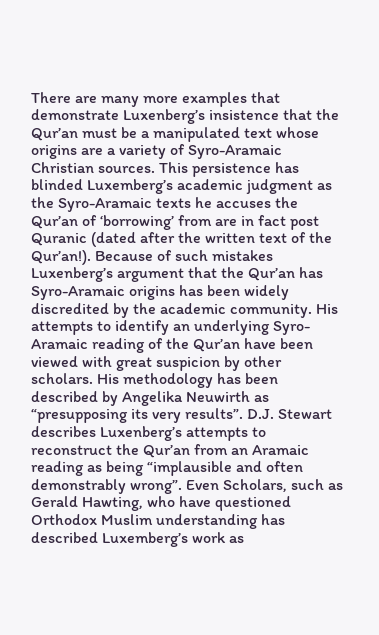There are many more examples that demonstrate Luxenberg’s insistence that the Qur’an must be a manipulated text whose origins are a variety of Syro-Aramaic Christian sources. This persistence has blinded Luxemberg’s academic judgment as the Syro-Aramaic texts he accuses the Qur’an of ‘borrowing’ from are in fact post Quranic (dated after the written text of the Qur’an!). Because of such mistakes Luxenberg’s argument that the Qur’an has Syro-Aramaic origins has been widely discredited by the academic community. His attempts to identify an underlying Syro-Aramaic reading of the Qur’an have been viewed with great suspicion by other scholars. His methodology has been described by Angelika Neuwirth as “presupposing its very results”. D.J. Stewart describes Luxenberg’s attempts to reconstruct the Qur’an from an Aramaic reading as being “implausible and often demonstrably wrong”. Even Scholars, such as Gerald Hawting, who have questioned Orthodox Muslim understanding has described Luxemberg’s work as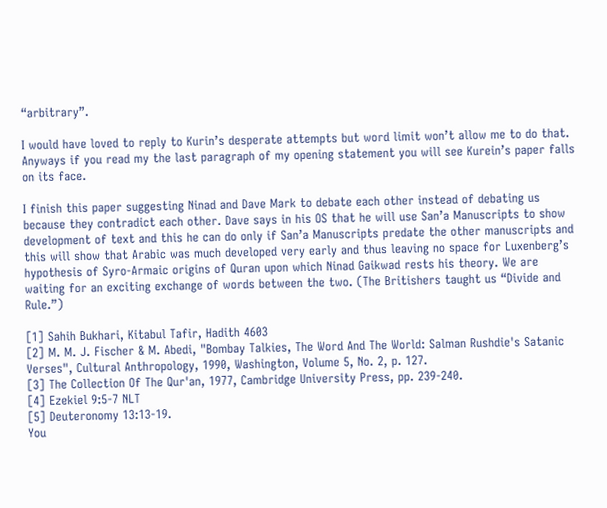“arbitrary”.

I would have loved to reply to Kurin’s desperate attempts but word limit won’t allow me to do that. Anyways if you read my the last paragraph of my opening statement you will see Kurein’s paper falls on its face.

I finish this paper suggesting Ninad and Dave Mark to debate each other instead of debating us because they contradict each other. Dave says in his OS that he will use San’a Manuscripts to show development of text and this he can do only if San’a Manuscripts predate the other manuscripts and this will show that Arabic was much developed very early and thus leaving no space for Luxenberg’s hypothesis of Syro-Armaic origins of Quran upon which Ninad Gaikwad rests his theory. We are waiting for an exciting exchange of words between the two. (The Britishers taught us “Divide and Rule.”)

[1] Sahih Bukhari, Kitabul Tafir, Hadith 4603
[2] M. M. J. Fischer & M. Abedi, "Bombay Talkies, The Word And The World: Salman Rushdie's Satanic Verses", Cultural Anthropology, 1990, Washington, Volume 5, No. 2, p. 127.
[3] The Collection Of The Qur'an, 1977, Cambridge University Press, pp. 239-240.
[4] Ezekiel 9:5-7 NLT
[5] Deuteronomy 13:13-19.
You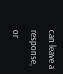can leave a response, or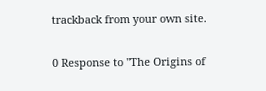trackback from your own site.

0 Response to "The Origins of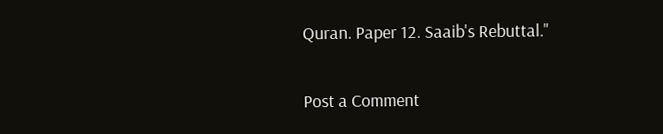Quran. Paper 12. Saaib's Rebuttal."

Post a Comment